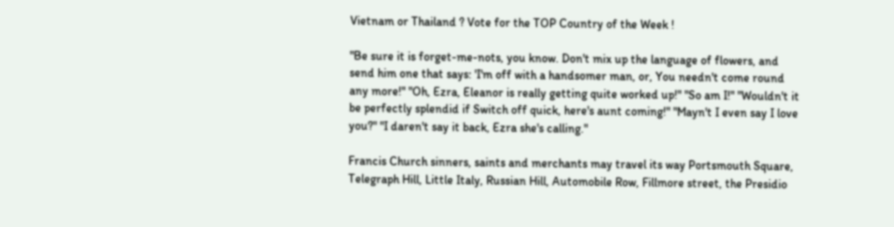Vietnam or Thailand ? Vote for the TOP Country of the Week !

"Be sure it is forget-me-nots, you know. Don't mix up the language of flowers, and send him one that says: 'I'm off with a handsomer man, or, You needn't come round any more!" "Oh, Ezra, Eleanor is really getting quite worked up!" "So am I!" "Wouldn't it be perfectly splendid if Switch off quick, here's aunt coming!" "Mayn't I even say I love you?" "I daren't say it back, Ezra she's calling."

Francis Church sinners, saints and merchants may travel its way Portsmouth Square, Telegraph Hill, Little Italy, Russian Hill, Automobile Row, Fillmore street, the Presidio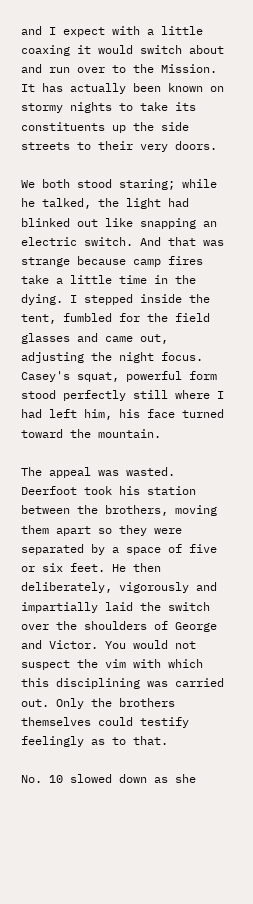and I expect with a little coaxing it would switch about and run over to the Mission. It has actually been known on stormy nights to take its constituents up the side streets to their very doors.

We both stood staring; while he talked, the light had blinked out like snapping an electric switch. And that was strange because camp fires take a little time in the dying. I stepped inside the tent, fumbled for the field glasses and came out, adjusting the night focus. Casey's squat, powerful form stood perfectly still where I had left him, his face turned toward the mountain.

The appeal was wasted. Deerfoot took his station between the brothers, moving them apart so they were separated by a space of five or six feet. He then deliberately, vigorously and impartially laid the switch over the shoulders of George and Victor. You would not suspect the vim with which this disciplining was carried out. Only the brothers themselves could testify feelingly as to that.

No. 10 slowed down as she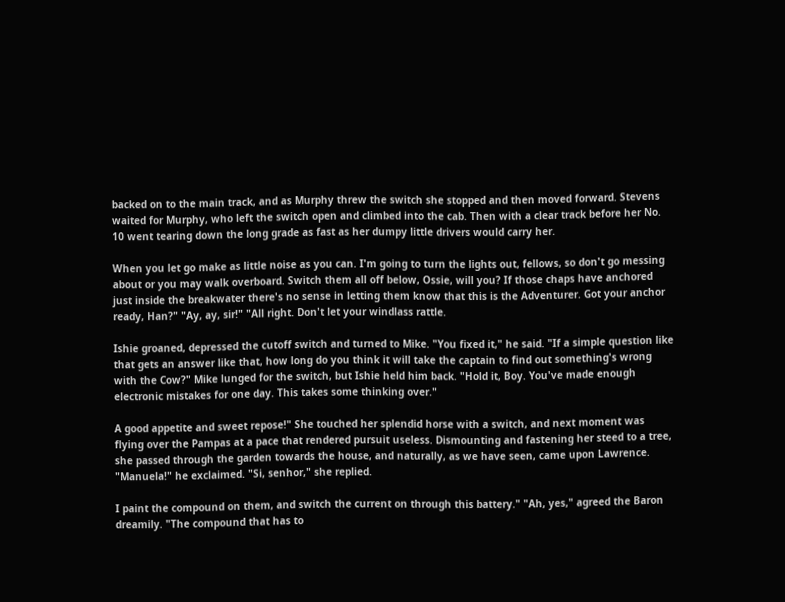backed on to the main track, and as Murphy threw the switch she stopped and then moved forward. Stevens waited for Murphy, who left the switch open and climbed into the cab. Then with a clear track before her No. 10 went tearing down the long grade as fast as her dumpy little drivers would carry her.

When you let go make as little noise as you can. I'm going to turn the lights out, fellows, so don't go messing about or you may walk overboard. Switch them all off below, Ossie, will you? If those chaps have anchored just inside the breakwater there's no sense in letting them know that this is the Adventurer. Got your anchor ready, Han?" "Ay, ay, sir!" "All right. Don't let your windlass rattle.

Ishie groaned, depressed the cutoff switch and turned to Mike. "You fixed it," he said. "If a simple question like that gets an answer like that, how long do you think it will take the captain to find out something's wrong with the Cow?" Mike lunged for the switch, but Ishie held him back. "Hold it, Boy. You've made enough electronic mistakes for one day. This takes some thinking over."

A good appetite and sweet repose!" She touched her splendid horse with a switch, and next moment was flying over the Pampas at a pace that rendered pursuit useless. Dismounting and fastening her steed to a tree, she passed through the garden towards the house, and naturally, as we have seen, came upon Lawrence. "Manuela!" he exclaimed. "Si, senhor," she replied.

I paint the compound on them, and switch the current on through this battery." "Ah, yes," agreed the Baron dreamily. "The compound that has to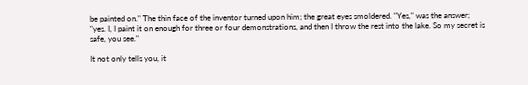be painted on." The thin face of the inventor turned upon him; the great eyes smoldered. "Yes," was the answer; "yes. I, I paint it on enough for three or four demonstrations, and then I throw the rest into the lake. So my secret is safe, you see."

It not only tells you, it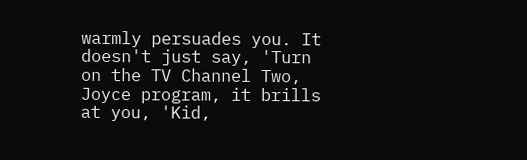warmly persuades you. It doesn't just say, 'Turn on the TV Channel Two, Joyce program, it brills at you, 'Kid,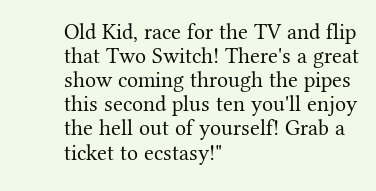Old Kid, race for the TV and flip that Two Switch! There's a great show coming through the pipes this second plus ten you'll enjoy the hell out of yourself! Grab a ticket to ecstasy!"